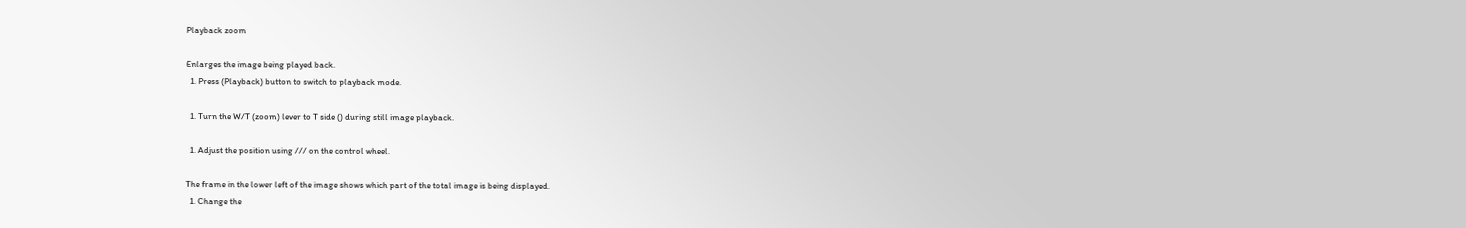Playback zoom

Enlarges the image being played back.
  1. Press (Playback) button to switch to playback mode.

  1. Turn the W/T (zoom) lever to T side () during still image playback.

  1. Adjust the position using /// on the control wheel.

The frame in the lower left of the image shows which part of the total image is being displayed.
  1. Change the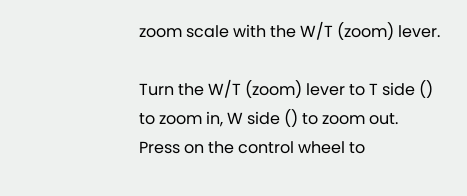zoom scale with the W/T (zoom) lever.

Turn the W/T (zoom) lever to T side () to zoom in, W side () to zoom out.
Press on the control wheel to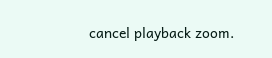cancel playback zoom.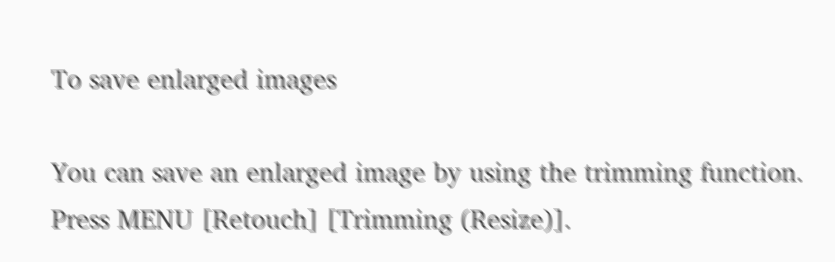To save enlarged images

You can save an enlarged image by using the trimming function.
Press MENU [Retouch] [Trimming (Resize)].